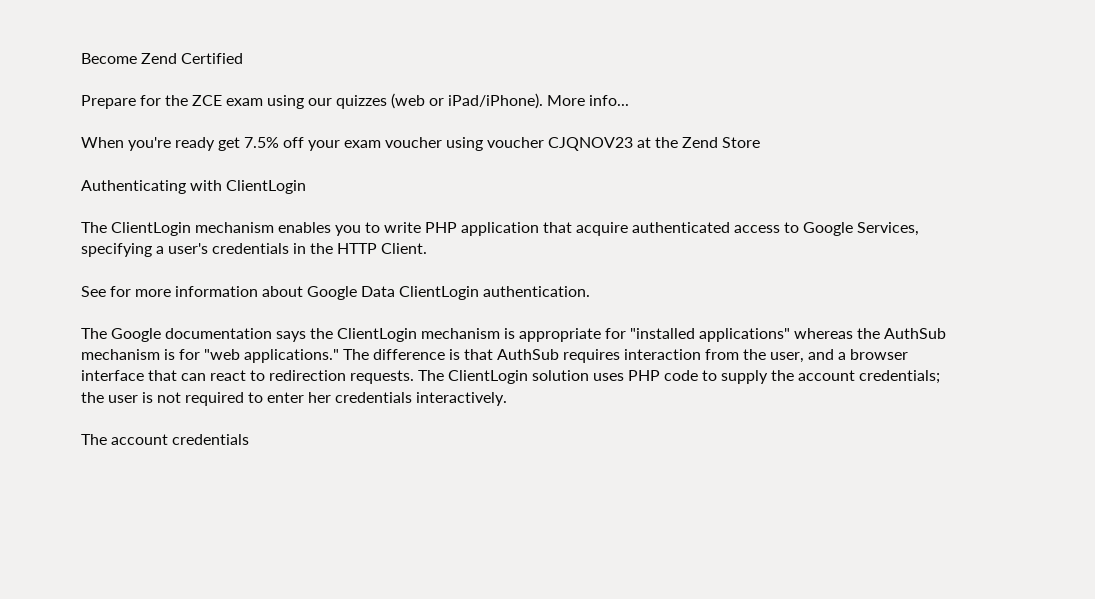Become Zend Certified

Prepare for the ZCE exam using our quizzes (web or iPad/iPhone). More info...

When you're ready get 7.5% off your exam voucher using voucher CJQNOV23 at the Zend Store

Authenticating with ClientLogin

The ClientLogin mechanism enables you to write PHP application that acquire authenticated access to Google Services, specifying a user's credentials in the HTTP Client.

See for more information about Google Data ClientLogin authentication.

The Google documentation says the ClientLogin mechanism is appropriate for "installed applications" whereas the AuthSub mechanism is for "web applications." The difference is that AuthSub requires interaction from the user, and a browser interface that can react to redirection requests. The ClientLogin solution uses PHP code to supply the account credentials; the user is not required to enter her credentials interactively.

The account credentials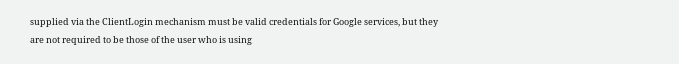supplied via the ClientLogin mechanism must be valid credentials for Google services, but they are not required to be those of the user who is using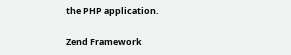the PHP application.

Zend Framework